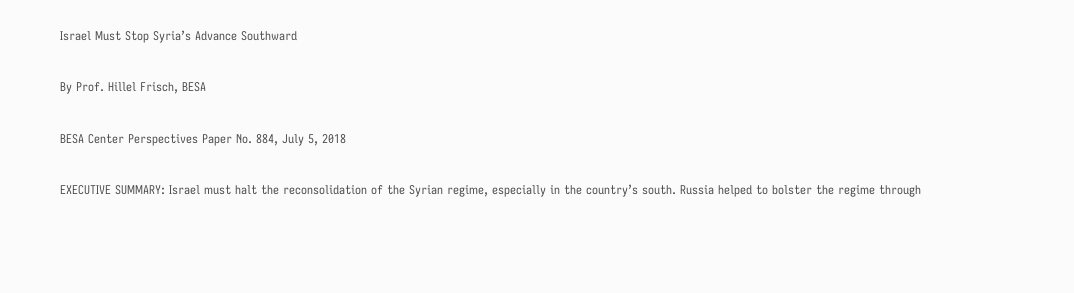Israel Must Stop Syria’s Advance Southward

By Prof. Hillel Frisch, BESA

BESA Center Perspectives Paper No. 884, July 5, 2018

EXECUTIVE SUMMARY: Israel must halt the reconsolidation of the Syrian regime, especially in the country’s south. Russia helped to bolster the regime through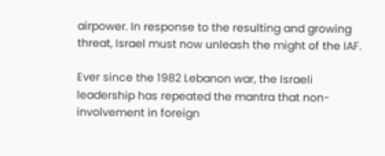airpower. In response to the resulting and growing threat, Israel must now unleash the might of the IAF.

Ever since the 1982 Lebanon war, the Israeli leadership has repeated the mantra that non-involvement in foreign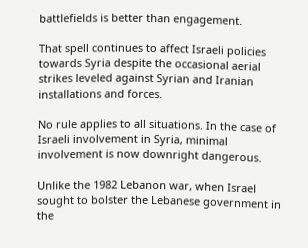battlefields is better than engagement.

That spell continues to affect Israeli policies towards Syria despite the occasional aerial strikes leveled against Syrian and Iranian installations and forces.

No rule applies to all situations. In the case of Israeli involvement in Syria, minimal involvement is now downright dangerous.

Unlike the 1982 Lebanon war, when Israel sought to bolster the Lebanese government in the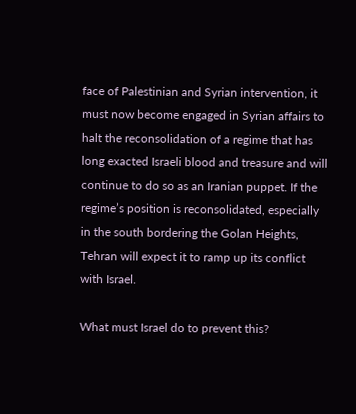face of Palestinian and Syrian intervention, it must now become engaged in Syrian affairs to halt the reconsolidation of a regime that has long exacted Israeli blood and treasure and will continue to do so as an Iranian puppet. If the regime’s position is reconsolidated, especially in the south bordering the Golan Heights, Tehran will expect it to ramp up its conflict with Israel.

What must Israel do to prevent this?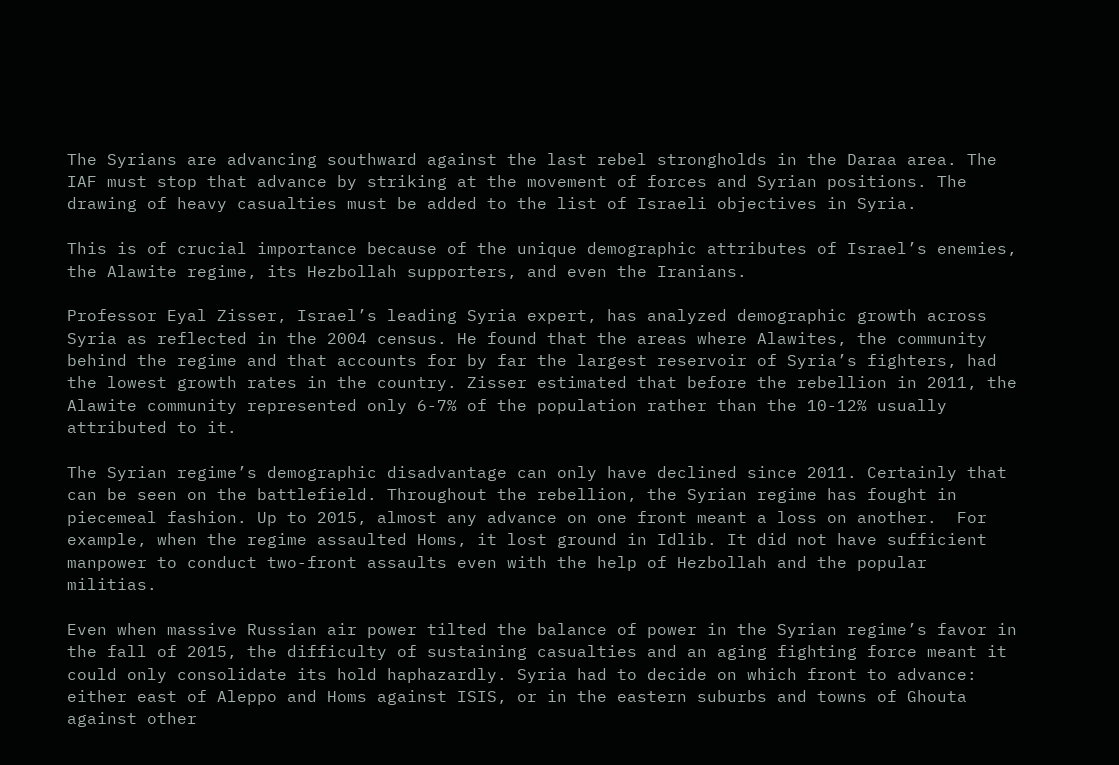The Syrians are advancing southward against the last rebel strongholds in the Daraa area. The IAF must stop that advance by striking at the movement of forces and Syrian positions. The drawing of heavy casualties must be added to the list of Israeli objectives in Syria.

This is of crucial importance because of the unique demographic attributes of Israel’s enemies, the Alawite regime, its Hezbollah supporters, and even the Iranians.

Professor Eyal Zisser, Israel’s leading Syria expert, has analyzed demographic growth across Syria as reflected in the 2004 census. He found that the areas where Alawites, the community behind the regime and that accounts for by far the largest reservoir of Syria’s fighters, had the lowest growth rates in the country. Zisser estimated that before the rebellion in 2011, the Alawite community represented only 6-7% of the population rather than the 10-12% usually attributed to it.

The Syrian regime’s demographic disadvantage can only have declined since 2011. Certainly that can be seen on the battlefield. Throughout the rebellion, the Syrian regime has fought in piecemeal fashion. Up to 2015, almost any advance on one front meant a loss on another.  For example, when the regime assaulted Homs, it lost ground in Idlib. It did not have sufficient manpower to conduct two-front assaults even with the help of Hezbollah and the popular militias.

Even when massive Russian air power tilted the balance of power in the Syrian regime’s favor in the fall of 2015, the difficulty of sustaining casualties and an aging fighting force meant it could only consolidate its hold haphazardly. Syria had to decide on which front to advance: either east of Aleppo and Homs against ISIS, or in the eastern suburbs and towns of Ghouta against other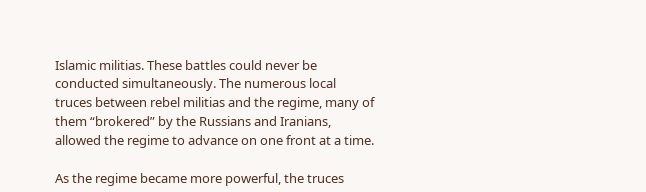Islamic militias. These battles could never be conducted simultaneously. The numerous local truces between rebel militias and the regime, many of them “brokered” by the Russians and Iranians, allowed the regime to advance on one front at a time.

As the regime became more powerful, the truces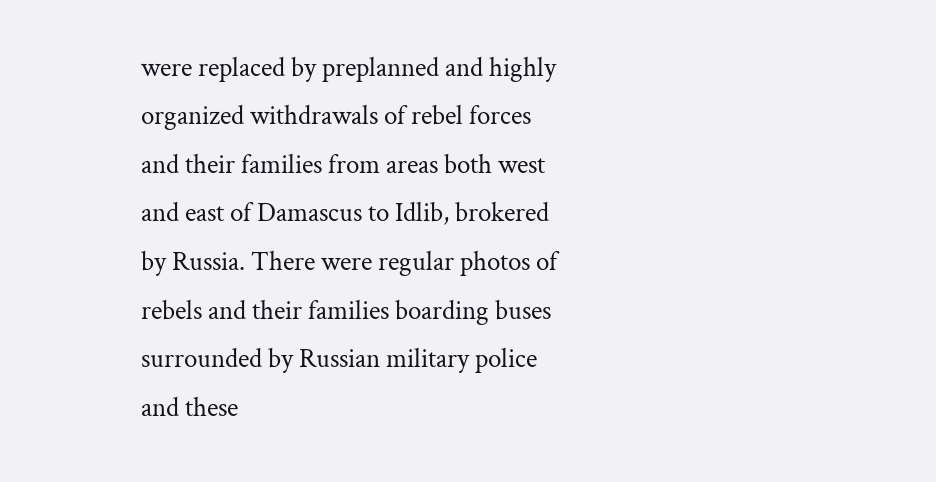were replaced by preplanned and highly organized withdrawals of rebel forces and their families from areas both west and east of Damascus to Idlib, brokered by Russia. There were regular photos of rebels and their families boarding buses surrounded by Russian military police and these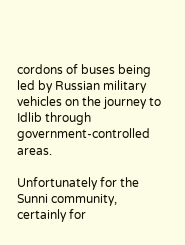cordons of buses being led by Russian military vehicles on the journey to Idlib through government-controlled areas.

Unfortunately for the Sunni community, certainly for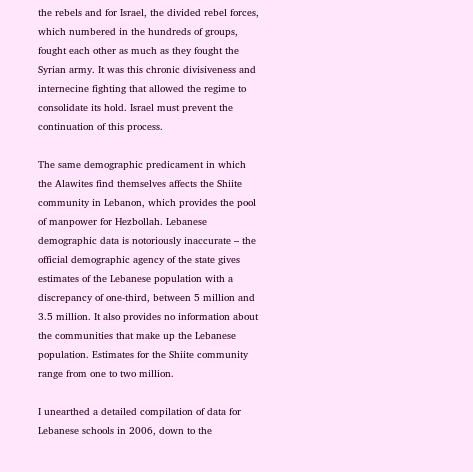the rebels and for Israel, the divided rebel forces, which numbered in the hundreds of groups, fought each other as much as they fought the Syrian army. It was this chronic divisiveness and internecine fighting that allowed the regime to consolidate its hold. Israel must prevent the continuation of this process.

The same demographic predicament in which the Alawites find themselves affects the Shiite community in Lebanon, which provides the pool of manpower for Hezbollah. Lebanese demographic data is notoriously inaccurate – the official demographic agency of the state gives estimates of the Lebanese population with a discrepancy of one-third, between 5 million and 3.5 million. It also provides no information about the communities that make up the Lebanese population. Estimates for the Shiite community range from one to two million.

I unearthed a detailed compilation of data for Lebanese schools in 2006, down to the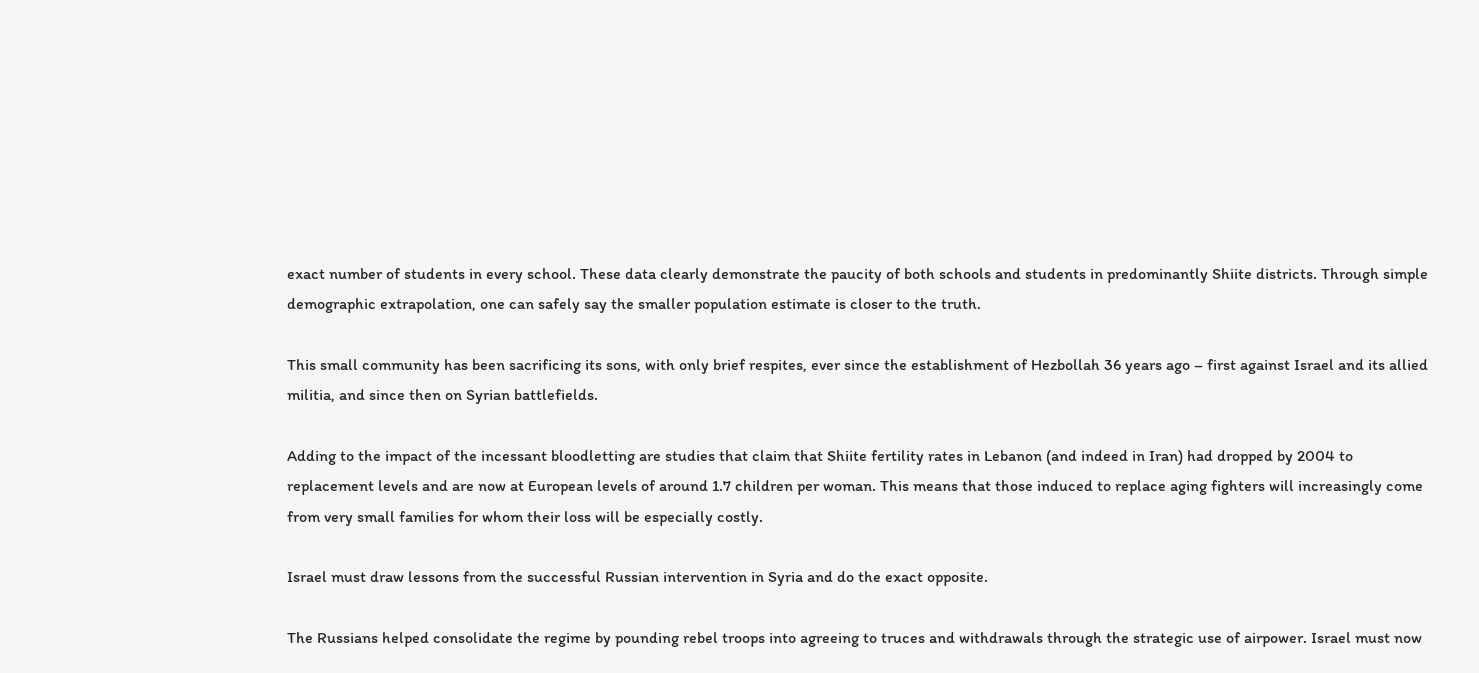exact number of students in every school. These data clearly demonstrate the paucity of both schools and students in predominantly Shiite districts. Through simple demographic extrapolation, one can safely say the smaller population estimate is closer to the truth.

This small community has been sacrificing its sons, with only brief respites, ever since the establishment of Hezbollah 36 years ago – first against Israel and its allied militia, and since then on Syrian battlefields.

Adding to the impact of the incessant bloodletting are studies that claim that Shiite fertility rates in Lebanon (and indeed in Iran) had dropped by 2004 to replacement levels and are now at European levels of around 1.7 children per woman. This means that those induced to replace aging fighters will increasingly come from very small families for whom their loss will be especially costly.

Israel must draw lessons from the successful Russian intervention in Syria and do the exact opposite.

The Russians helped consolidate the regime by pounding rebel troops into agreeing to truces and withdrawals through the strategic use of airpower. Israel must now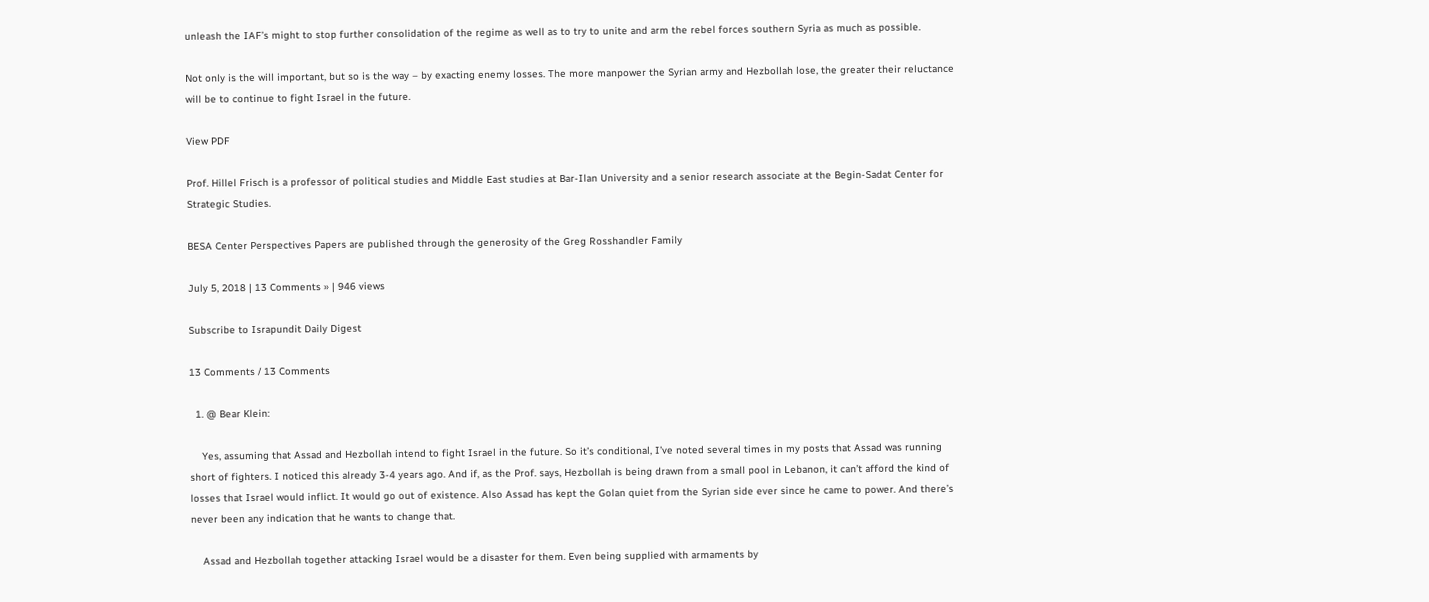unleash the IAF’s might to stop further consolidation of the regime as well as to try to unite and arm the rebel forces southern Syria as much as possible.

Not only is the will important, but so is the way – by exacting enemy losses. The more manpower the Syrian army and Hezbollah lose, the greater their reluctance will be to continue to fight Israel in the future.

View PDF

Prof. Hillel Frisch is a professor of political studies and Middle East studies at Bar-Ilan University and a senior research associate at the Begin-Sadat Center for Strategic Studies.

BESA Center Perspectives Papers are published through the generosity of the Greg Rosshandler Family

July 5, 2018 | 13 Comments » | 946 views

Subscribe to Israpundit Daily Digest

13 Comments / 13 Comments

  1. @ Bear Klein:

    Yes, assuming that Assad and Hezbollah intend to fight Israel in the future. So it’s conditional, I’ve noted several times in my posts that Assad was running short of fighters. I noticed this already 3-4 years ago. And if, as the Prof. says, Hezbollah is being drawn from a small pool in Lebanon, it can’t afford the kind of losses that Israel would inflict. It would go out of existence. Also Assad has kept the Golan quiet from the Syrian side ever since he came to power. And there’s never been any indication that he wants to change that.

    Assad and Hezbollah together attacking Israel would be a disaster for them. Even being supplied with armaments by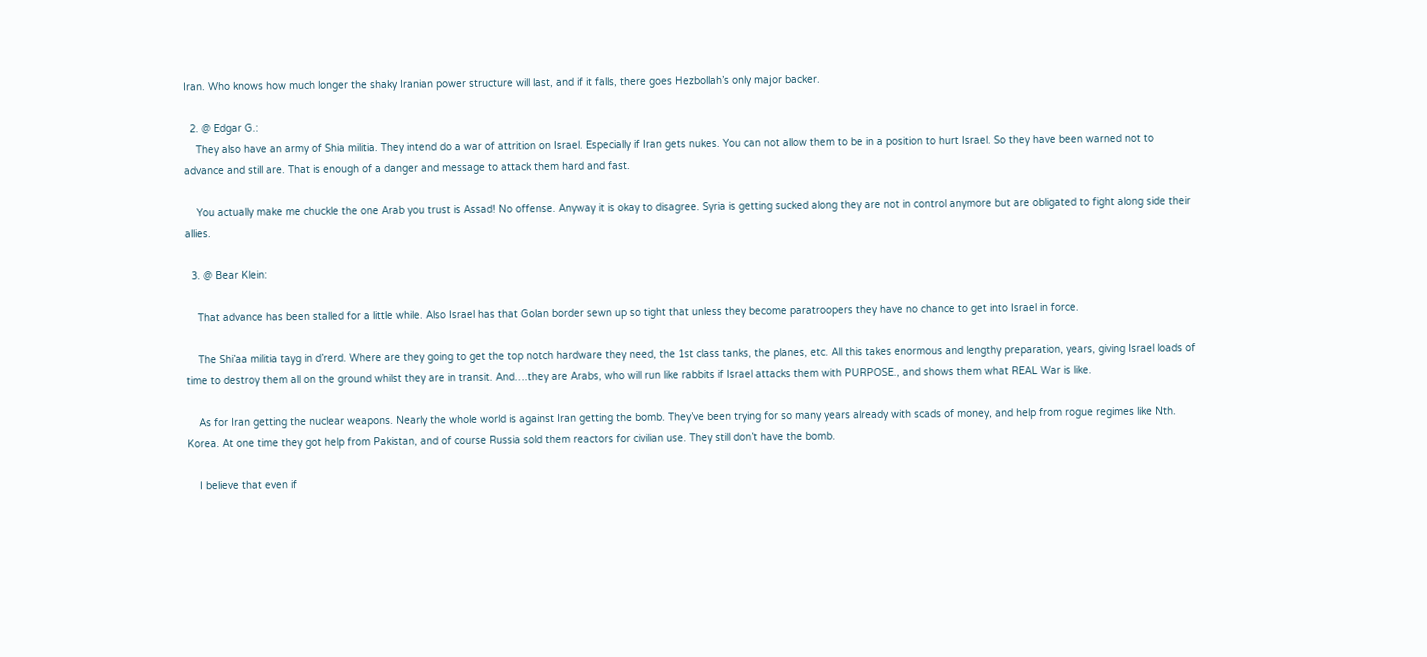Iran. Who knows how much longer the shaky Iranian power structure will last, and if it falls, there goes Hezbollah’s only major backer.

  2. @ Edgar G.:
    They also have an army of Shia militia. They intend do a war of attrition on Israel. Especially if Iran gets nukes. You can not allow them to be in a position to hurt Israel. So they have been warned not to advance and still are. That is enough of a danger and message to attack them hard and fast.

    You actually make me chuckle the one Arab you trust is Assad! No offense. Anyway it is okay to disagree. Syria is getting sucked along they are not in control anymore but are obligated to fight along side their allies.

  3. @ Bear Klein:

    That advance has been stalled for a little while. Also Israel has that Golan border sewn up so tight that unless they become paratroopers they have no chance to get into Israel in force.

    The Shi’aa militia tayg in d’rerd. Where are they going to get the top notch hardware they need, the 1st class tanks, the planes, etc. All this takes enormous and lengthy preparation, years, giving Israel loads of time to destroy them all on the ground whilst they are in transit. And….they are Arabs, who will run like rabbits if Israel attacks them with PURPOSE., and shows them what REAL War is like.

    As for Iran getting the nuclear weapons. Nearly the whole world is against Iran getting the bomb. They’ve been trying for so many years already with scads of money, and help from rogue regimes like Nth. Korea. At one time they got help from Pakistan, and of course Russia sold them reactors for civilian use. They still don’t have the bomb.

    I believe that even if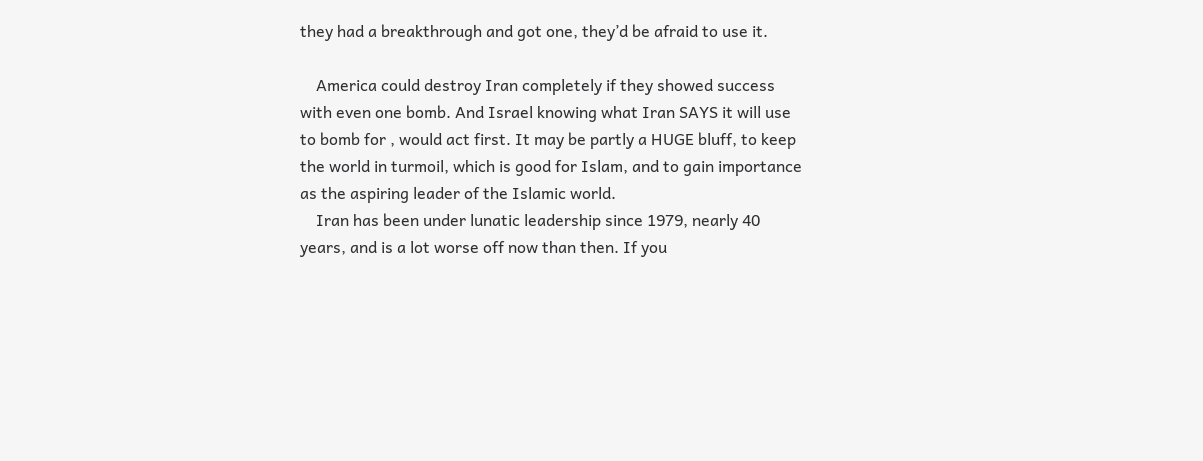they had a breakthrough and got one, they’d be afraid to use it.

    America could destroy Iran completely if they showed success with even one bomb. And Israel knowing what Iran SAYS it will use to bomb for , would act first. It may be partly a HUGE bluff, to keep the world in turmoil, which is good for Islam, and to gain importance as the aspiring leader of the Islamic world.
    Iran has been under lunatic leadership since 1979, nearly 40 years, and is a lot worse off now than then. If you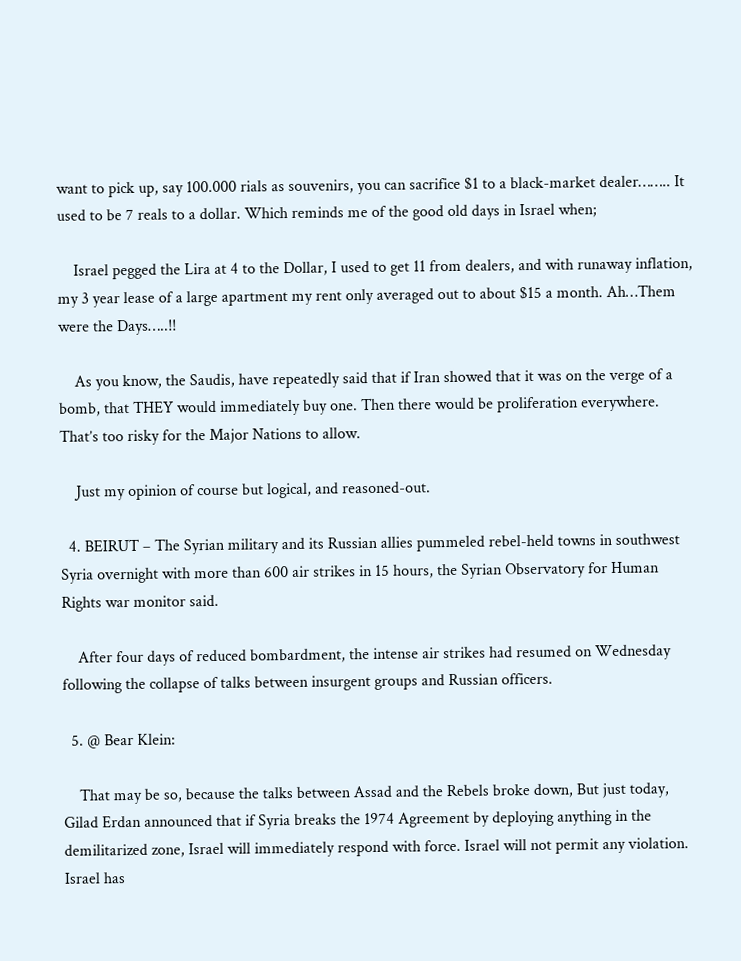want to pick up, say 100.000 rials as souvenirs, you can sacrifice $1 to a black-market dealer…….. It used to be 7 reals to a dollar. Which reminds me of the good old days in Israel when;

    Israel pegged the Lira at 4 to the Dollar, I used to get 11 from dealers, and with runaway inflation, my 3 year lease of a large apartment my rent only averaged out to about $15 a month. Ah…Them were the Days…..!!

    As you know, the Saudis, have repeatedly said that if Iran showed that it was on the verge of a bomb, that THEY would immediately buy one. Then there would be proliferation everywhere. That’s too risky for the Major Nations to allow.

    Just my opinion of course but logical, and reasoned-out.

  4. BEIRUT – The Syrian military and its Russian allies pummeled rebel-held towns in southwest Syria overnight with more than 600 air strikes in 15 hours, the Syrian Observatory for Human Rights war monitor said.

    After four days of reduced bombardment, the intense air strikes had resumed on Wednesday following the collapse of talks between insurgent groups and Russian officers.

  5. @ Bear Klein:

    That may be so, because the talks between Assad and the Rebels broke down, But just today, Gilad Erdan announced that if Syria breaks the 1974 Agreement by deploying anything in the demilitarized zone, Israel will immediately respond with force. Israel will not permit any violation. Israel has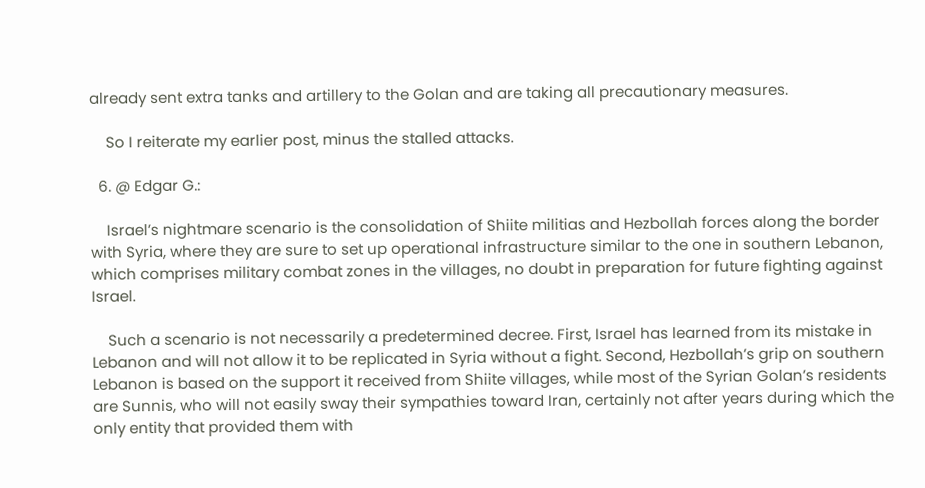already sent extra tanks and artillery to the Golan and are taking all precautionary measures.

    So I reiterate my earlier post, minus the stalled attacks.

  6. @ Edgar G.:

    Israel’s nightmare scenario is the consolidation of Shiite militias and Hezbollah forces along the border with Syria, where they are sure to set up operational infrastructure similar to the one in southern Lebanon, which comprises military combat zones in the villages, no doubt in preparation for future fighting against Israel.

    Such a scenario is not necessarily a predetermined decree. First, Israel has learned from its mistake in Lebanon and will not allow it to be replicated in Syria without a fight. Second, Hezbollah’s grip on southern Lebanon is based on the support it received from Shiite villages, while most of the Syrian Golan’s residents are Sunnis, who will not easily sway their sympathies toward Iran, certainly not after years during which the only entity that provided them with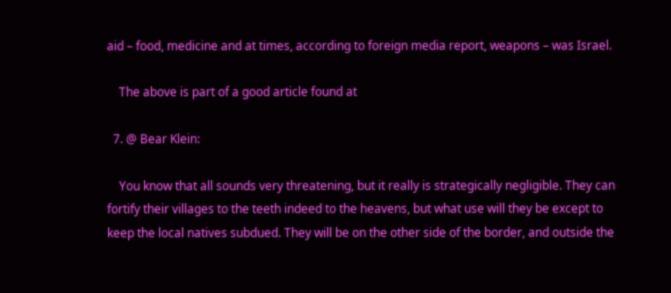aid – food, medicine and at times, according to foreign media report, weapons – was Israel.

    The above is part of a good article found at

  7. @ Bear Klein:

    You know that all sounds very threatening, but it really is strategically negligible. They can fortify their villages to the teeth indeed to the heavens, but what use will they be except to keep the local natives subdued. They will be on the other side of the border, and outside the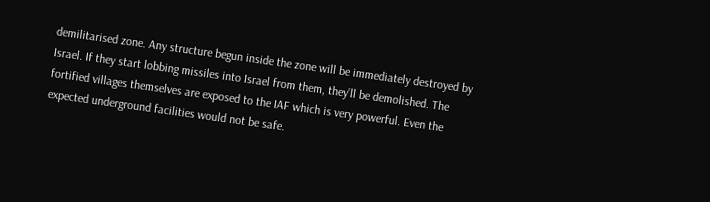demilitarised zone. Any structure begun inside the zone will be immediately destroyed by Israel. If they start lobbing missiles into Israel from them, they’ll be demolished. The fortified villages themselves are exposed to the IAF which is very powerful. Even the expected underground facilities would not be safe.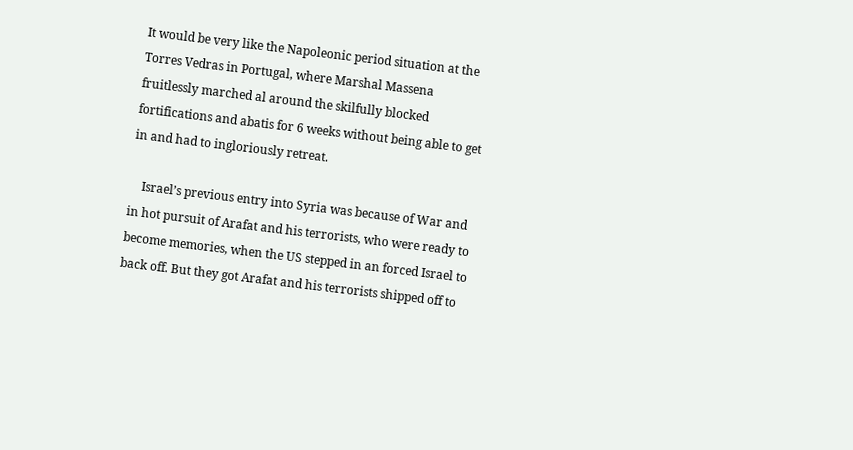It would be very like the Napoleonic period situation at the Torres Vedras in Portugal, where Marshal Massena fruitlessly marched al around the skilfully blocked fortifications and abatis for 6 weeks without being able to get in and had to ingloriously retreat.

    Israel’s previous entry into Syria was because of War and in hot pursuit of Arafat and his terrorists, who were ready to become memories, when the US stepped in an forced Israel to back off. But they got Arafat and his terrorists shipped off to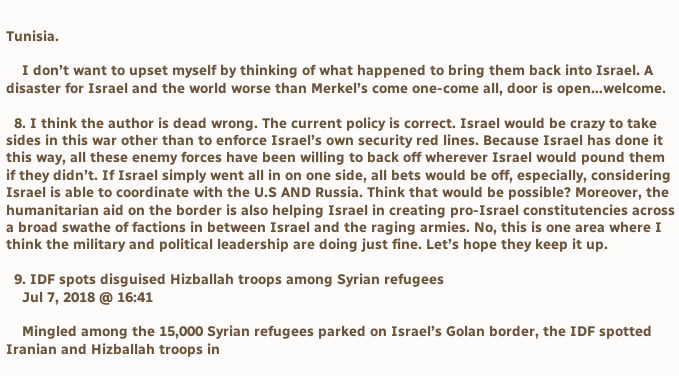Tunisia.

    I don’t want to upset myself by thinking of what happened to bring them back into Israel. A disaster for Israel and the world worse than Merkel’s come one-come all, door is open…welcome.

  8. I think the author is dead wrong. The current policy is correct. Israel would be crazy to take sides in this war other than to enforce Israel’s own security red lines. Because Israel has done it this way, all these enemy forces have been willing to back off wherever Israel would pound them if they didn’t. If Israel simply went all in on one side, all bets would be off, especially, considering Israel is able to coordinate with the U.S AND Russia. Think that would be possible? Moreover, the humanitarian aid on the border is also helping Israel in creating pro-Israel constitutencies across a broad swathe of factions in between Israel and the raging armies. No, this is one area where I think the military and political leadership are doing just fine. Let’s hope they keep it up.

  9. IDF spots disguised Hizballah troops among Syrian refugees
    Jul 7, 2018 @ 16:41

    Mingled among the 15,000 Syrian refugees parked on Israel’s Golan border, the IDF spotted Iranian and Hizballah troops in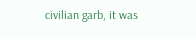civilian garb, it was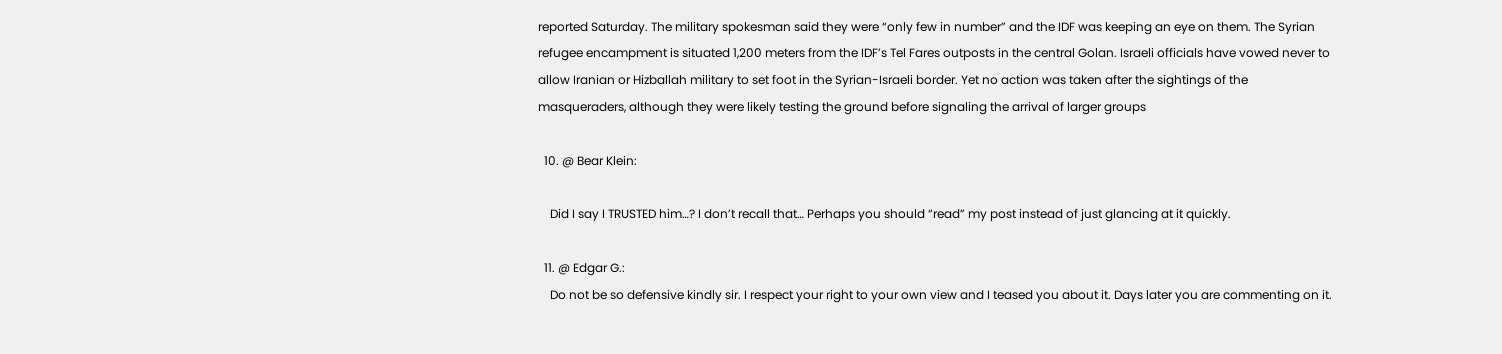reported Saturday. The military spokesman said they were “only few in number” and the IDF was keeping an eye on them. The Syrian refugee encampment is situated 1,200 meters from the IDF’s Tel Fares outposts in the central Golan. Israeli officials have vowed never to allow Iranian or Hizballah military to set foot in the Syrian-Israeli border. Yet no action was taken after the sightings of the masqueraders, although they were likely testing the ground before signaling the arrival of larger groups

  10. @ Bear Klein:

    Did I say I TRUSTED him…? I don’t recall that… Perhaps you should “read” my post instead of just glancing at it quickly.

  11. @ Edgar G.:
    Do not be so defensive kindly sir. I respect your right to your own view and I teased you about it. Days later you are commenting on it.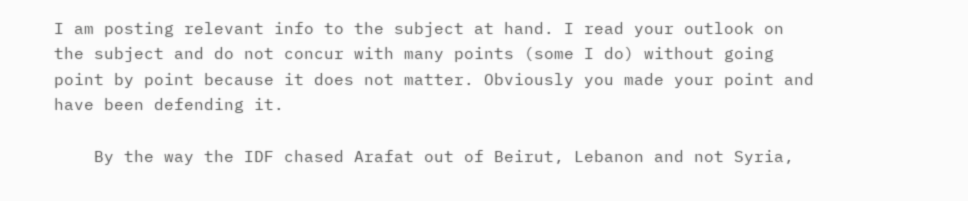I am posting relevant info to the subject at hand. I read your outlook on the subject and do not concur with many points (some I do) without going point by point because it does not matter. Obviously you made your point and have been defending it.

    By the way the IDF chased Arafat out of Beirut, Lebanon and not Syria,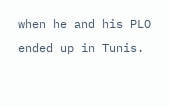when he and his PLO ended up in Tunis.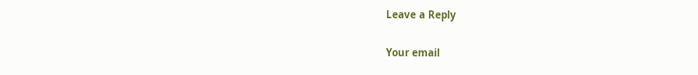Leave a Reply

Your email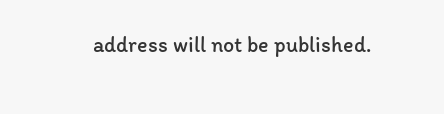address will not be published.